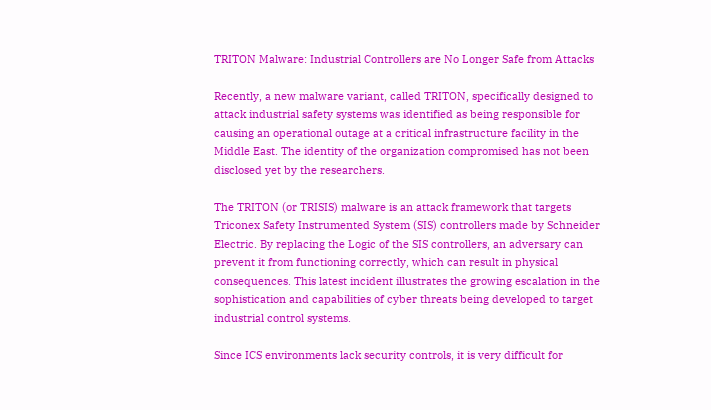TRITON Malware: Industrial Controllers are No Longer Safe from Attacks

Recently, a new malware variant, called TRITON, specifically designed to attack industrial safety systems was identified as being responsible for causing an operational outage at a critical infrastructure facility in the Middle East. The identity of the organization compromised has not been disclosed yet by the researchers.

The TRITON (or TRISIS) malware is an attack framework that targets Triconex Safety Instrumented System (SIS) controllers made by Schneider Electric. By replacing the Logic of the SIS controllers, an adversary can prevent it from functioning correctly, which can result in physical consequences. This latest incident illustrates the growing escalation in the sophistication and capabilities of cyber threats being developed to target industrial control systems.

Since ICS environments lack security controls, it is very difficult for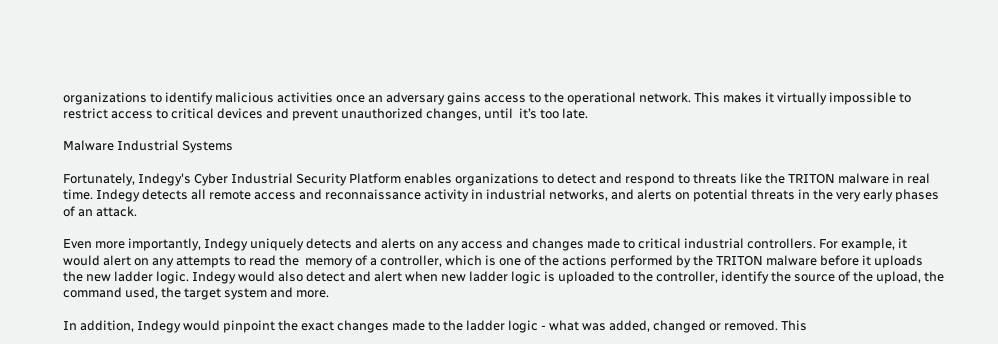organizations to identify malicious activities once an adversary gains access to the operational network. This makes it virtually impossible to restrict access to critical devices and prevent unauthorized changes, until  it’s too late.

Malware Industrial Systems

Fortunately, Indegy's Cyber Industrial Security Platform enables organizations to detect and respond to threats like the TRITON malware in real time. Indegy detects all remote access and reconnaissance activity in industrial networks, and alerts on potential threats in the very early phases of an attack.

Even more importantly, Indegy uniquely detects and alerts on any access and changes made to critical industrial controllers. For example, it would alert on any attempts to read the  memory of a controller, which is one of the actions performed by the TRITON malware before it uploads the new ladder logic. Indegy would also detect and alert when new ladder logic is uploaded to the controller, identify the source of the upload, the command used, the target system and more.

In addition, Indegy would pinpoint the exact changes made to the ladder logic - what was added, changed or removed. This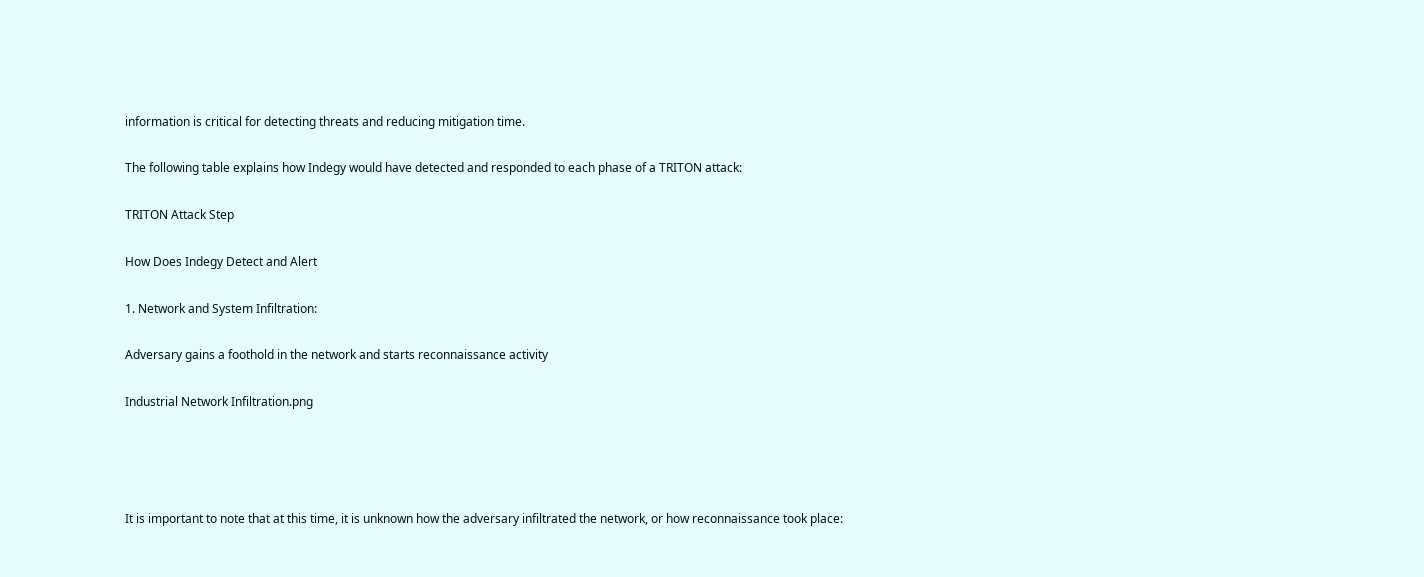information is critical for detecting threats and reducing mitigation time.

The following table explains how Indegy would have detected and responded to each phase of a TRITON attack:

TRITON Attack Step

How Does Indegy Detect and Alert

1. Network and System Infiltration:

Adversary gains a foothold in the network and starts reconnaissance activity

Industrial Network Infiltration.png




It is important to note that at this time, it is unknown how the adversary infiltrated the network, or how reconnaissance took place: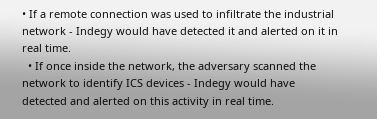• If a remote connection was used to infiltrate the industrial network - Indegy would have detected it and alerted on it in real time.
  • If once inside the network, the adversary scanned the network to identify ICS devices - Indegy would have detected and alerted on this activity in real time.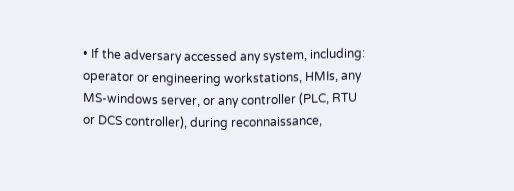• If the adversary accessed any system, including: operator or engineering workstations, HMIs, any MS-windows server, or any controller (PLC, RTU or DCS controller), during reconnaissance,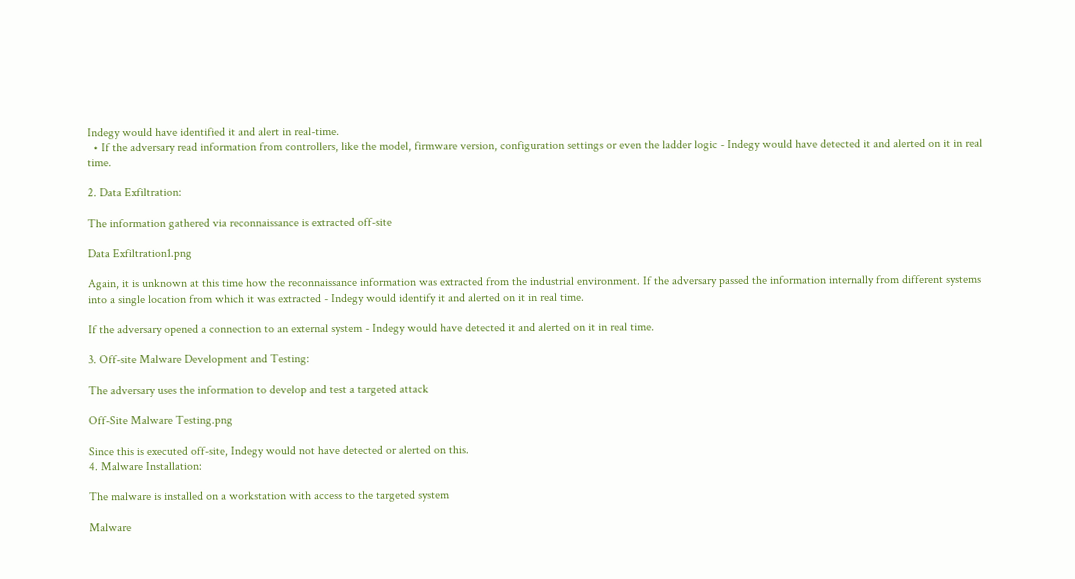Indegy would have identified it and alert in real-time.
  • If the adversary read information from controllers, like the model, firmware version, configuration settings or even the ladder logic - Indegy would have detected it and alerted on it in real time.

2. Data Exfiltration:

The information gathered via reconnaissance is extracted off-site

Data Exfiltration1.png

Again, it is unknown at this time how the reconnaissance information was extracted from the industrial environment. If the adversary passed the information internally from different systems into a single location from which it was extracted - Indegy would identify it and alerted on it in real time.

If the adversary opened a connection to an external system - Indegy would have detected it and alerted on it in real time.

3. Off-site Malware Development and Testing:

The adversary uses the information to develop and test a targeted attack

Off-Site Malware Testing.png

Since this is executed off-site, Indegy would not have detected or alerted on this.
4. Malware Installation:

The malware is installed on a workstation with access to the targeted system

Malware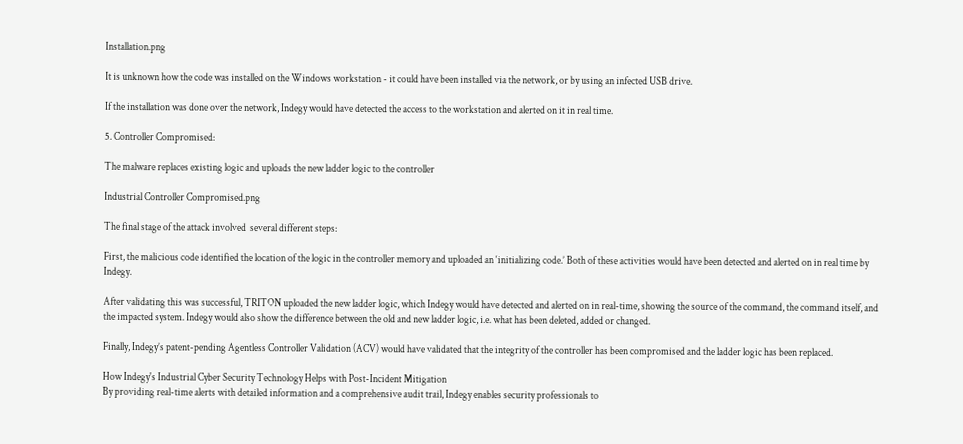Installation.png

It is unknown how the code was installed on the Windows workstation - it could have been installed via the network, or by using an infected USB drive.

If the installation was done over the network, Indegy would have detected the access to the workstation and alerted on it in real time.

5. Controller Compromised:

The malware replaces existing logic and uploads the new ladder logic to the controller

Industrial Controller Compromised.png

The final stage of the attack involved  several different steps:

First, the malicious code identified the location of the logic in the controller memory and uploaded an ‘initializing code.’ Both of these activities would have been detected and alerted on in real time by Indegy.

After validating this was successful, TRITON uploaded the new ladder logic, which Indegy would have detected and alerted on in real-time, showing the source of the command, the command itself, and the impacted system. Indegy would also show the difference between the old and new ladder logic, i.e. what has been deleted, added or changed.

Finally, Indegy’s patent-pending Agentless Controller Validation (ACV) would have validated that the integrity of the controller has been compromised and the ladder logic has been replaced.

How Indegy's Industrial Cyber Security Technology Helps with Post-Incident Mitigation
By providing real-time alerts with detailed information and a comprehensive audit trail, Indegy enables security professionals to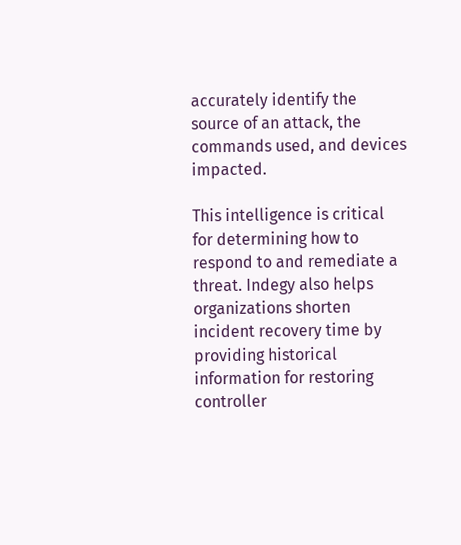accurately identify the source of an attack, the commands used, and devices impacted.

This intelligence is critical for determining how to respond to and remediate a threat. Indegy also helps organizations shorten incident recovery time by providing historical information for restoring  controller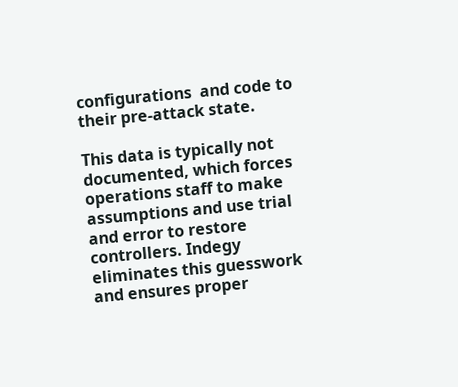configurations  and code to their pre-attack state.

This data is typically not documented, which forces operations staff to make assumptions and use trial and error to restore controllers. Indegy eliminates this guesswork and ensures proper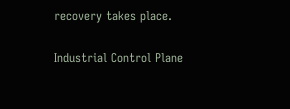recovery takes place.

Industrial Control Plane